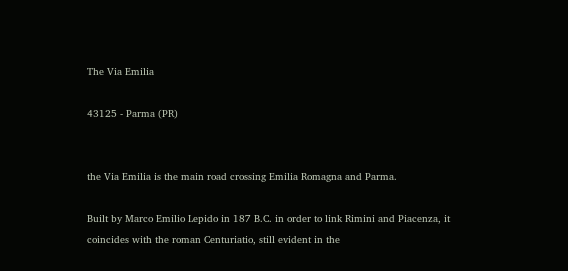The Via Emilia

43125 - Parma (PR)


the Via Emilia is the main road crossing Emilia Romagna and Parma.

Built by Marco Emilio Lepido in 187 B.C. in order to link Rimini and Piacenza, it coincides with the roman Centuriatio, still evident in the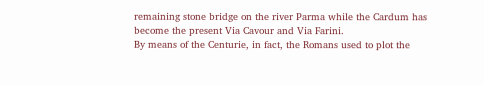remaining stone bridge on the river Parma while the Cardum has become the present Via Cavour and Via Farini.
By means of the Centurie, in fact, the Romans used to plot the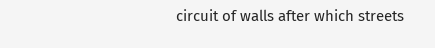circuit of walls after which streets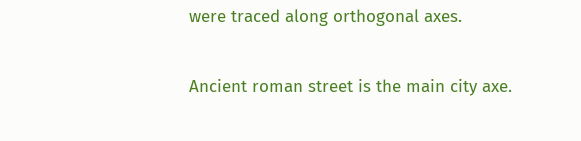were traced along orthogonal axes.

Ancient roman street is the main city axe.